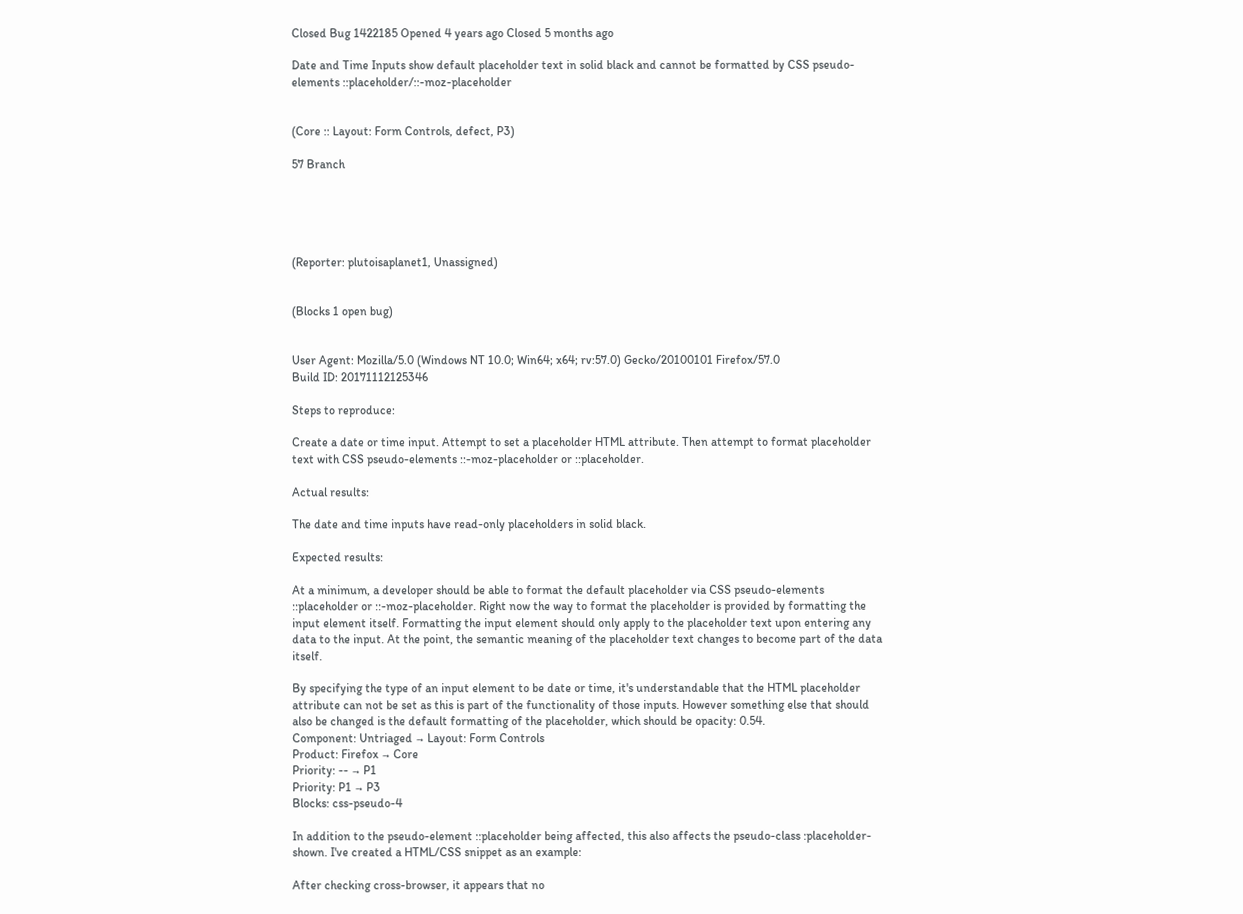Closed Bug 1422185 Opened 4 years ago Closed 5 months ago

Date and Time Inputs show default placeholder text in solid black and cannot be formatted by CSS pseudo-elements ::placeholder/::-moz-placeholder


(Core :: Layout: Form Controls, defect, P3)

57 Branch





(Reporter: plutoisaplanet1, Unassigned)


(Blocks 1 open bug)


User Agent: Mozilla/5.0 (Windows NT 10.0; Win64; x64; rv:57.0) Gecko/20100101 Firefox/57.0
Build ID: 20171112125346

Steps to reproduce:

Create a date or time input. Attempt to set a placeholder HTML attribute. Then attempt to format placeholder text with CSS pseudo-elements ::-moz-placeholder or ::placeholder.

Actual results:

The date and time inputs have read-only placeholders in solid black.

Expected results:

At a minimum, a developer should be able to format the default placeholder via CSS pseudo-elements ::placeholder or ::-moz-placeholder. Right now the way to format the placeholder is provided by formatting the input element itself. Formatting the input element should only apply to the placeholder text upon entering any data to the input. At the point, the semantic meaning of the placeholder text changes to become part of the data itself.

By specifying the type of an input element to be date or time, it's understandable that the HTML placeholder attribute can not be set as this is part of the functionality of those inputs. However something else that should also be changed is the default formatting of the placeholder, which should be opacity: 0.54.
Component: Untriaged → Layout: Form Controls
Product: Firefox → Core
Priority: -- → P1
Priority: P1 → P3
Blocks: css-pseudo-4

In addition to the pseudo-element ::placeholder being affected, this also affects the pseudo-class :placeholder-shown. I've created a HTML/CSS snippet as an example:

After checking cross-browser, it appears that no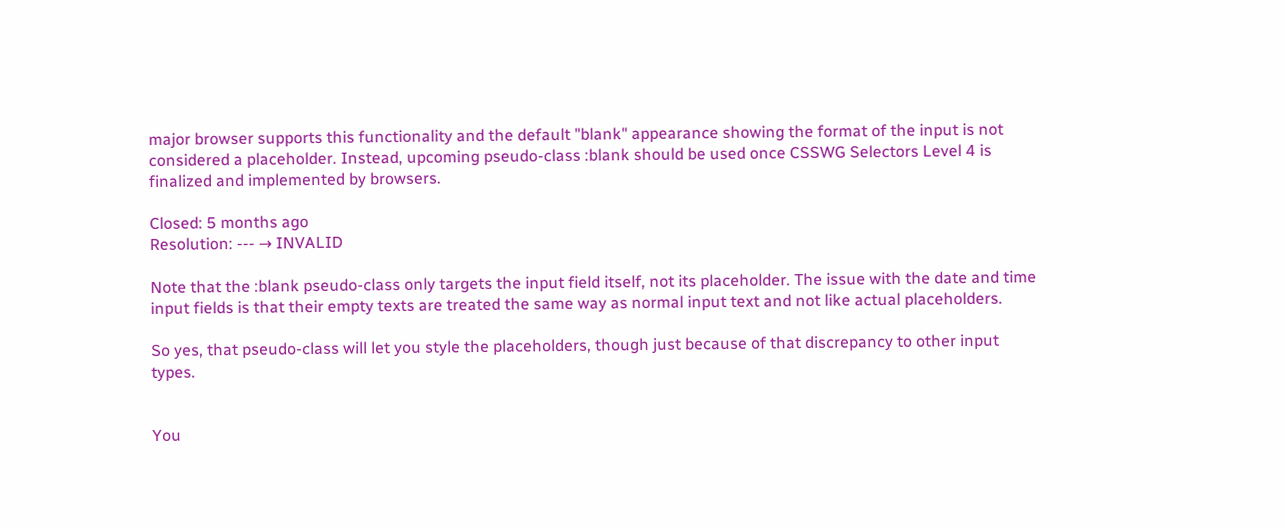major browser supports this functionality and the default "blank" appearance showing the format of the input is not considered a placeholder. Instead, upcoming pseudo-class :blank should be used once CSSWG Selectors Level 4 is finalized and implemented by browsers.

Closed: 5 months ago
Resolution: --- → INVALID

Note that the :blank pseudo-class only targets the input field itself, not its placeholder. The issue with the date and time input fields is that their empty texts are treated the same way as normal input text and not like actual placeholders.

So yes, that pseudo-class will let you style the placeholders, though just because of that discrepancy to other input types.


You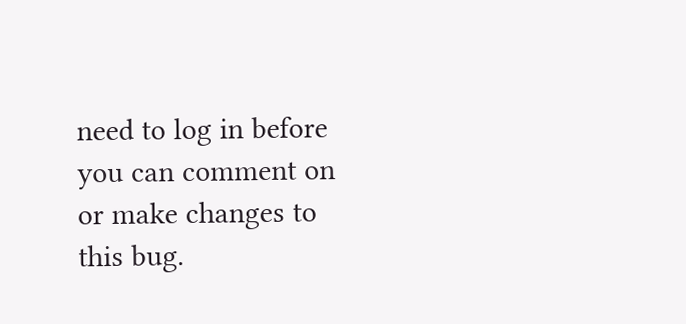need to log in before you can comment on or make changes to this bug.